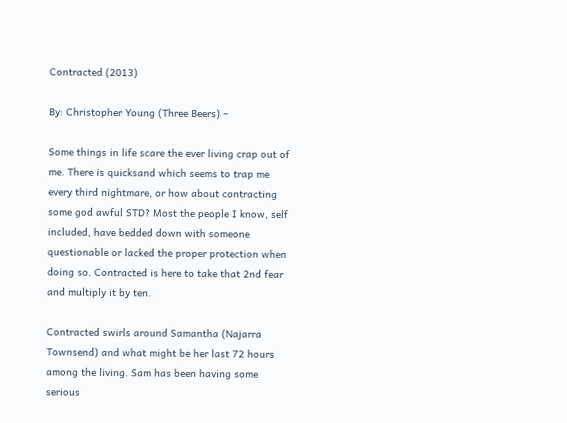Contracted (2013)

By: Christopher Young (Three Beers) –

Some things in life scare the ever living crap out of me. There is quicksand which seems to trap me every third nightmare, or how about contracting some god awful STD? Most the people I know, self included, have bedded down with someone questionable or lacked the proper protection when doing so. Contracted is here to take that 2nd fear and multiply it by ten.

Contracted swirls around Samantha (Najarra Townsend) and what might be her last 72 hours among the living. Sam has been having some serious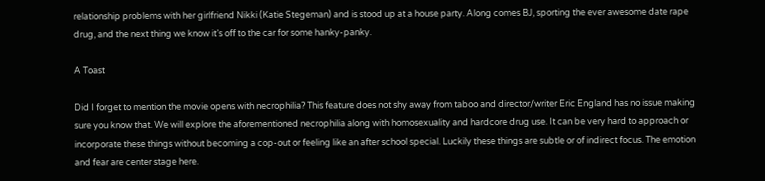relationship problems with her girlfriend Nikki (Katie Stegeman) and is stood up at a house party. Along comes BJ, sporting the ever awesome date rape drug, and the next thing we know it’s off to the car for some hanky-panky.

A Toast

Did I forget to mention the movie opens with necrophilia? This feature does not shy away from taboo and director/writer Eric England has no issue making sure you know that. We will explore the aforementioned necrophilia along with homosexuality and hardcore drug use. It can be very hard to approach or incorporate these things without becoming a cop-out or feeling like an after school special. Luckily these things are subtle or of indirect focus. The emotion and fear are center stage here.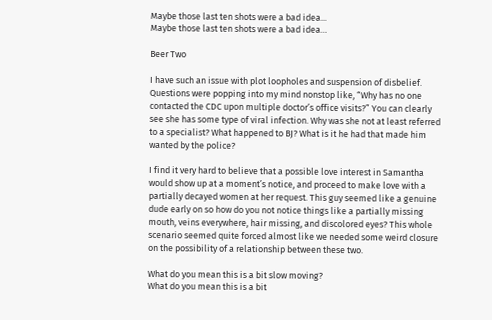Maybe those last ten shots were a bad idea...
Maybe those last ten shots were a bad idea…

Beer Two

I have such an issue with plot loopholes and suspension of disbelief. Questions were popping into my mind nonstop like, “Why has no one contacted the CDC upon multiple doctor’s office visits?” You can clearly see she has some type of viral infection. Why was she not at least referred to a specialist? What happened to BJ? What is it he had that made him wanted by the police?

I find it very hard to believe that a possible love interest in Samantha would show up at a moment’s notice, and proceed to make love with a partially decayed women at her request. This guy seemed like a genuine dude early on so how do you not notice things like a partially missing mouth, veins everywhere, hair missing, and discolored eyes? This whole scenario seemed quite forced almost like we needed some weird closure on the possibility of a relationship between these two.

What do you mean this is a bit slow moving?
What do you mean this is a bit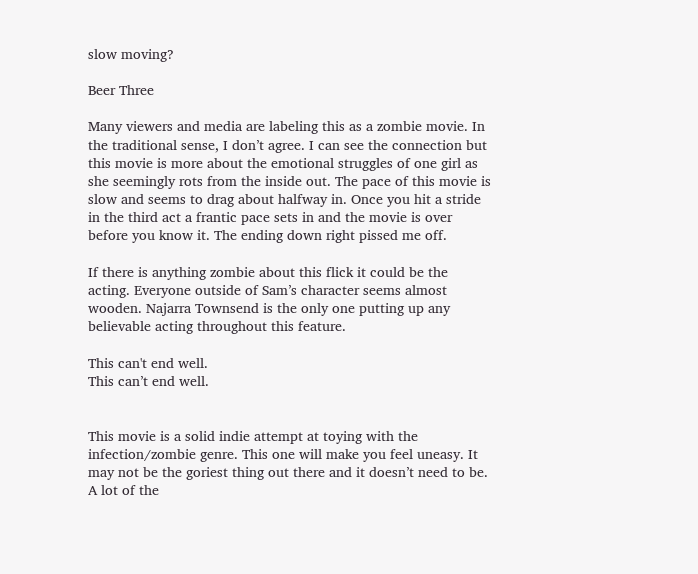slow moving?

Beer Three

Many viewers and media are labeling this as a zombie movie. In the traditional sense, I don’t agree. I can see the connection but this movie is more about the emotional struggles of one girl as she seemingly rots from the inside out. The pace of this movie is slow and seems to drag about halfway in. Once you hit a stride in the third act a frantic pace sets in and the movie is over before you know it. The ending down right pissed me off.

If there is anything zombie about this flick it could be the acting. Everyone outside of Sam’s character seems almost wooden. Najarra Townsend is the only one putting up any believable acting throughout this feature.

This can't end well.
This can’t end well.


This movie is a solid indie attempt at toying with the infection/zombie genre. This one will make you feel uneasy. It may not be the goriest thing out there and it doesn’t need to be. A lot of the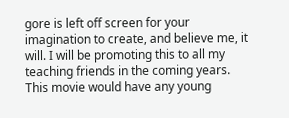gore is left off screen for your imagination to create, and believe me, it will. I will be promoting this to all my teaching friends in the coming years. This movie would have any young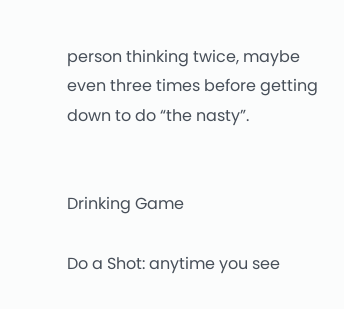person thinking twice, maybe even three times before getting down to do “the nasty”.


Drinking Game

Do a Shot: anytime you see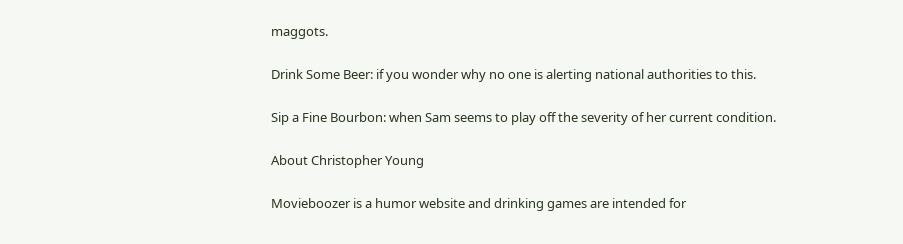maggots.

Drink Some Beer: if you wonder why no one is alerting national authorities to this.

Sip a Fine Bourbon: when Sam seems to play off the severity of her current condition.

About Christopher Young

Movieboozer is a humor website and drinking games are intended for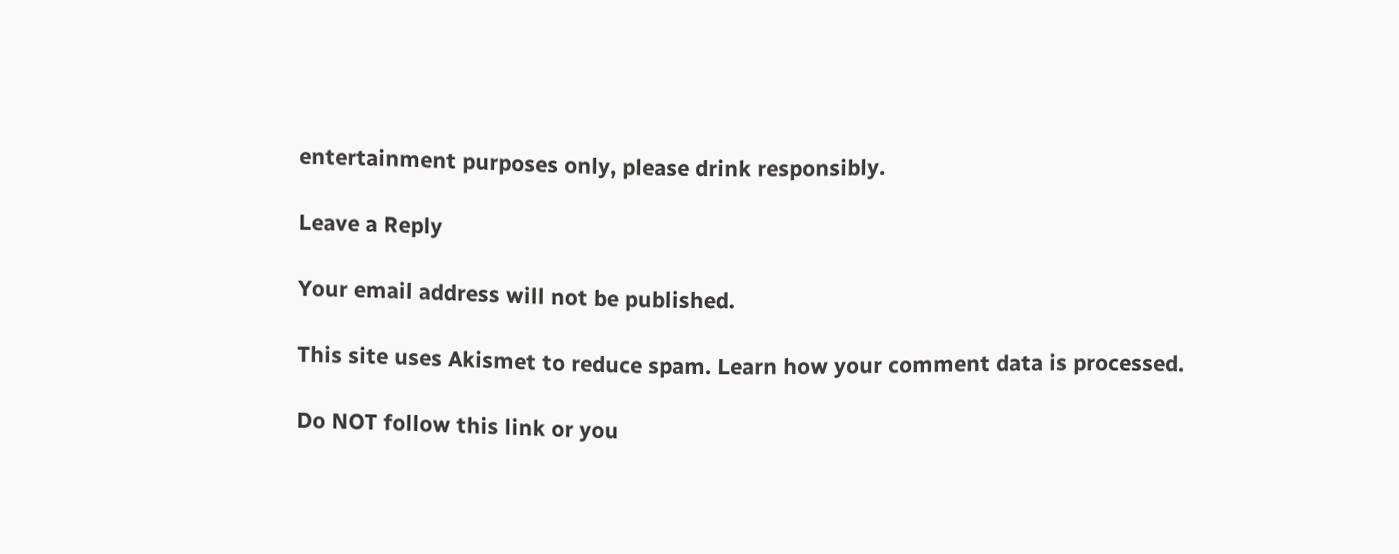entertainment purposes only, please drink responsibly.

Leave a Reply

Your email address will not be published.

This site uses Akismet to reduce spam. Learn how your comment data is processed.

Do NOT follow this link or you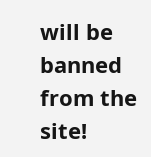will be banned from the site!